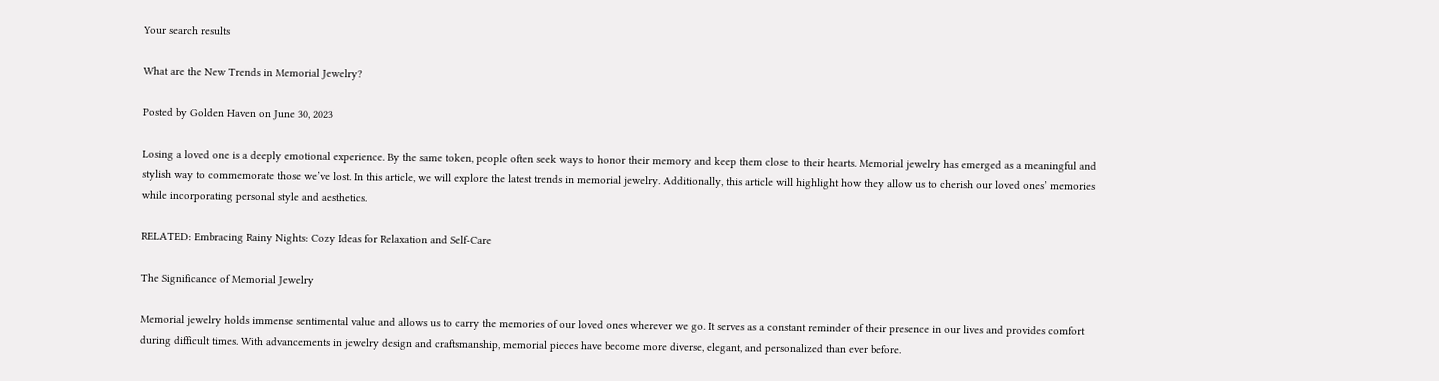Your search results

What are the New Trends in Memorial Jewelry?

Posted by Golden Haven on June 30, 2023

Losing a loved one is a deeply emotional experience. By the same token, people often seek ways to honor their memory and keep them close to their hearts. Memorial jewelry has emerged as a meaningful and stylish way to commemorate those we’ve lost. In this article, we will explore the latest trends in memorial jewelry. Additionally, this article will highlight how they allow us to cherish our loved ones’ memories while incorporating personal style and aesthetics.

RELATED: Embracing Rainy Nights: Cozy Ideas for Relaxation and Self-Care

The Significance of Memorial Jewelry

Memorial jewelry holds immense sentimental value and allows us to carry the memories of our loved ones wherever we go. It serves as a constant reminder of their presence in our lives and provides comfort during difficult times. With advancements in jewelry design and craftsmanship, memorial pieces have become more diverse, elegant, and personalized than ever before.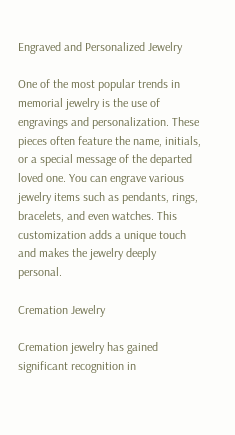Engraved and Personalized Jewelry

One of the most popular trends in memorial jewelry is the use of engravings and personalization. These pieces often feature the name, initials, or a special message of the departed loved one. You can engrave various jewelry items such as pendants, rings, bracelets, and even watches. This customization adds a unique touch and makes the jewelry deeply personal.

Cremation Jewelry

Cremation jewelry has gained significant recognition in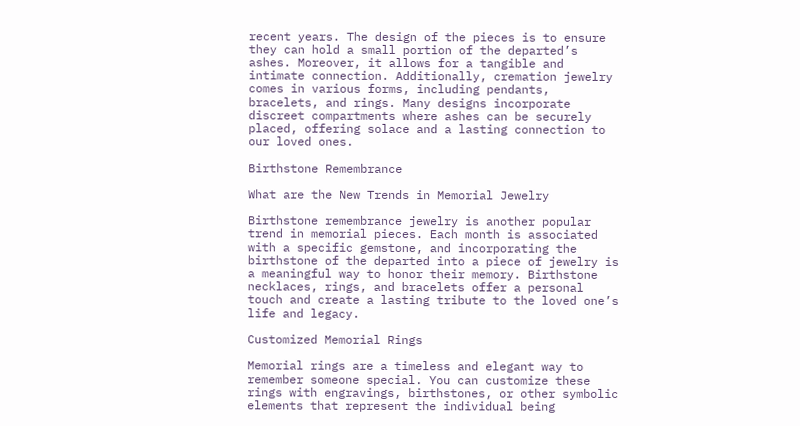recent years. The design of the pieces is to ensure they can hold a small portion of the departed’s ashes. Moreover, it allows for a tangible and intimate connection. Additionally, cremation jewelry comes in various forms, including pendants, bracelets, and rings. Many designs incorporate discreet compartments where ashes can be securely placed, offering solace and a lasting connection to our loved ones.

Birthstone Remembrance

What are the New Trends in Memorial Jewelry

Birthstone remembrance jewelry is another popular trend in memorial pieces. Each month is associated with a specific gemstone, and incorporating the birthstone of the departed into a piece of jewelry is a meaningful way to honor their memory. Birthstone necklaces, rings, and bracelets offer a personal touch and create a lasting tribute to the loved one’s life and legacy.

Customized Memorial Rings

Memorial rings are a timeless and elegant way to remember someone special. You can customize these rings with engravings, birthstones, or other symbolic elements that represent the individual being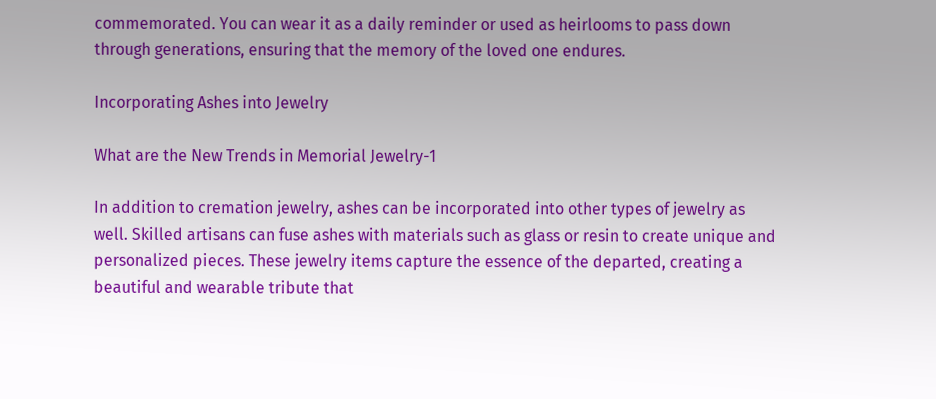commemorated. You can wear it as a daily reminder or used as heirlooms to pass down through generations, ensuring that the memory of the loved one endures.

Incorporating Ashes into Jewelry

What are the New Trends in Memorial Jewelry-1

In addition to cremation jewelry, ashes can be incorporated into other types of jewelry as well. Skilled artisans can fuse ashes with materials such as glass or resin to create unique and personalized pieces. These jewelry items capture the essence of the departed, creating a beautiful and wearable tribute that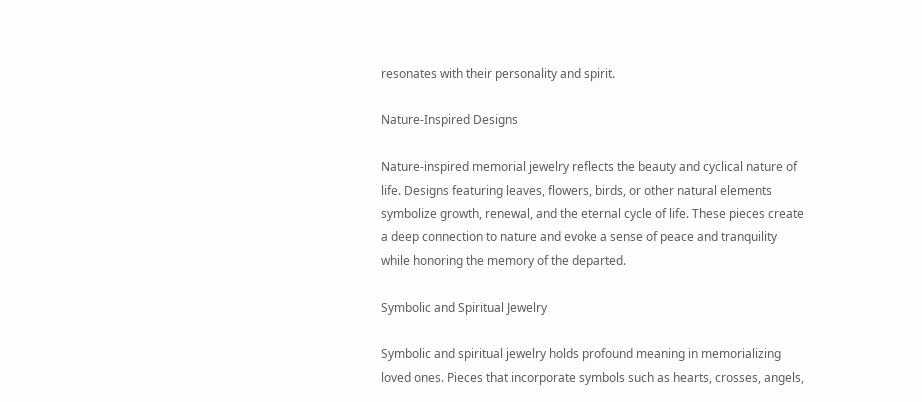resonates with their personality and spirit.

Nature-Inspired Designs

Nature-inspired memorial jewelry reflects the beauty and cyclical nature of life. Designs featuring leaves, flowers, birds, or other natural elements symbolize growth, renewal, and the eternal cycle of life. These pieces create a deep connection to nature and evoke a sense of peace and tranquility while honoring the memory of the departed.

Symbolic and Spiritual Jewelry

Symbolic and spiritual jewelry holds profound meaning in memorializing loved ones. Pieces that incorporate symbols such as hearts, crosses, angels,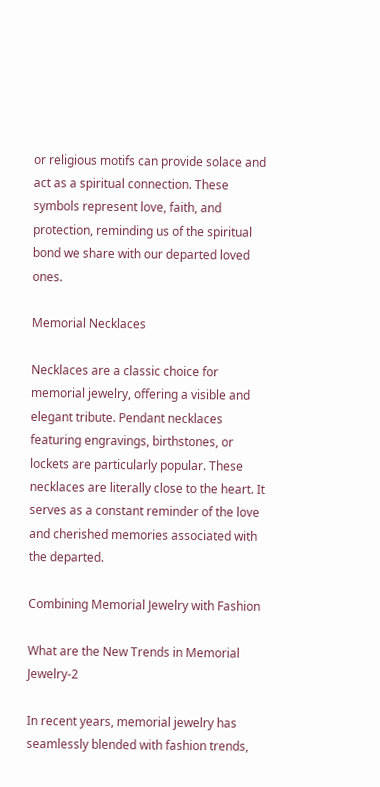or religious motifs can provide solace and act as a spiritual connection. These symbols represent love, faith, and protection, reminding us of the spiritual bond we share with our departed loved ones.

Memorial Necklaces

Necklaces are a classic choice for memorial jewelry, offering a visible and elegant tribute. Pendant necklaces featuring engravings, birthstones, or lockets are particularly popular. These necklaces are literally close to the heart. It serves as a constant reminder of the love and cherished memories associated with the departed.

Combining Memorial Jewelry with Fashion

What are the New Trends in Memorial Jewelry-2

In recent years, memorial jewelry has seamlessly blended with fashion trends,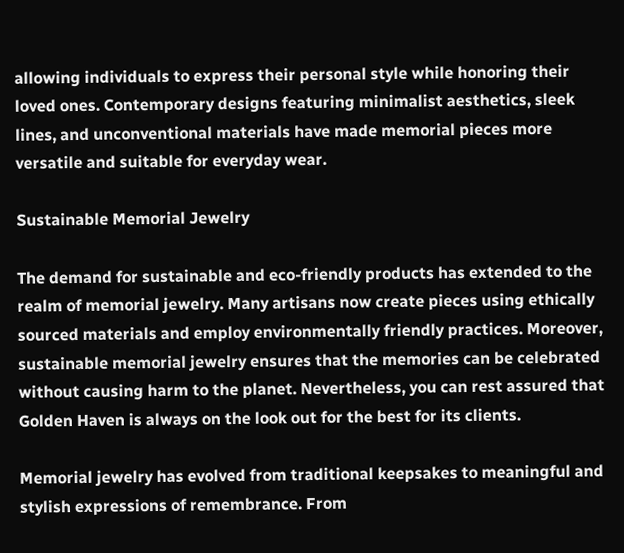allowing individuals to express their personal style while honoring their loved ones. Contemporary designs featuring minimalist aesthetics, sleek lines, and unconventional materials have made memorial pieces more versatile and suitable for everyday wear.

Sustainable Memorial Jewelry

The demand for sustainable and eco-friendly products has extended to the realm of memorial jewelry. Many artisans now create pieces using ethically sourced materials and employ environmentally friendly practices. Moreover, sustainable memorial jewelry ensures that the memories can be celebrated without causing harm to the planet. Nevertheless, you can rest assured that Golden Haven is always on the look out for the best for its clients.

Memorial jewelry has evolved from traditional keepsakes to meaningful and stylish expressions of remembrance. From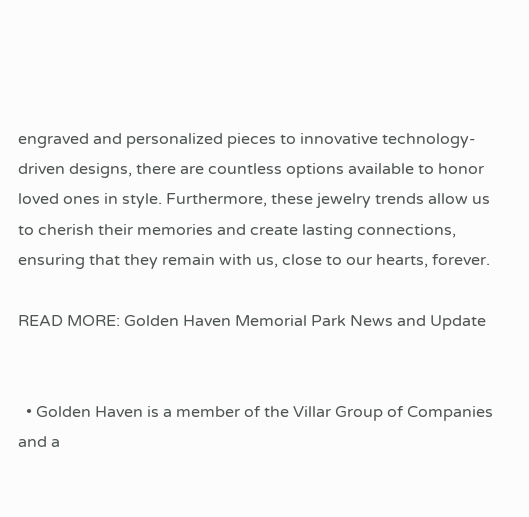engraved and personalized pieces to innovative technology-driven designs, there are countless options available to honor loved ones in style. Furthermore, these jewelry trends allow us to cherish their memories and create lasting connections, ensuring that they remain with us, close to our hearts, forever.

READ MORE: Golden Haven Memorial Park News and Update


  • Golden Haven is a member of the Villar Group of Companies and a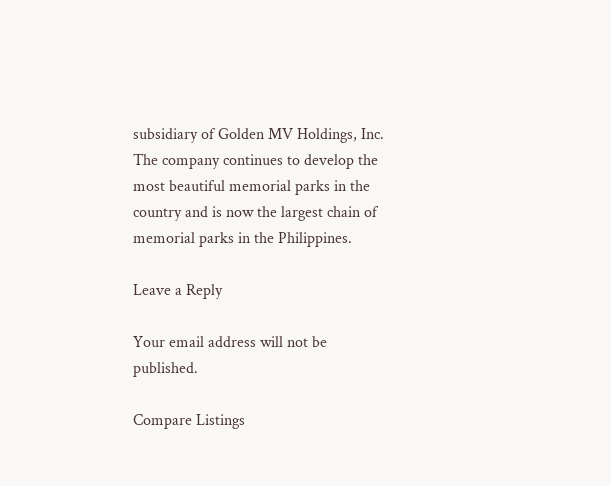subsidiary of Golden MV Holdings, Inc. The company continues to develop the most beautiful memorial parks in the country and is now the largest chain of memorial parks in the Philippines.

Leave a Reply

Your email address will not be published.

Compare Listings